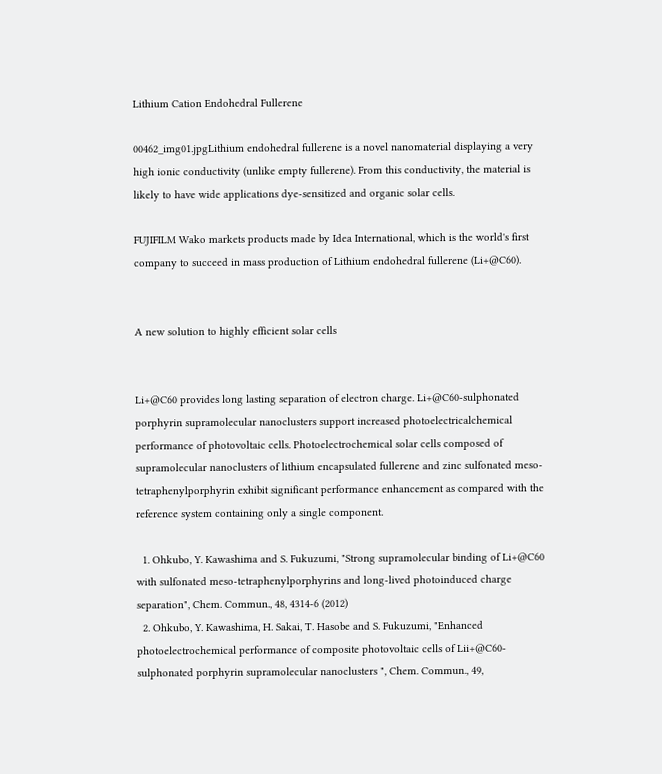Lithium Cation Endohedral Fullerene

00462_img01.jpgLithium endohedral fullerene is a novel nanomaterial displaying a very high ionic conductivity (unlike empty fullerene). From this conductivity, the material is likely to have wide applications dye-sensitized and organic solar cells.

FUJIFILM Wako markets products made by Idea International, which is the world's first company to succeed in mass production of Lithium endohedral fullerene (Li+@C60).


A new solution to highly efficient solar cells


Li+@C60 provides long lasting separation of electron charge. Li+@C60-sulphonated porphyrin supramolecular nanoclusters support increased photoelectricalchemical performance of photovoltaic cells. Photoelectrochemical solar cells composed of supramolecular nanoclusters of lithium encapsulated fullerene and zinc sulfonated meso-tetraphenylporphyrin exhibit significant performance enhancement as compared with the reference system containing only a single component.

  1. Ohkubo, Y. Kawashima and S. Fukuzumi, "Strong supramolecular binding of Li+@C60 with sulfonated meso-tetraphenylporphyrins and long-lived photoinduced charge separation", Chem. Commun., 48, 4314-6 (2012)
  2. Ohkubo, Y. Kawashima, H. Sakai, T. Hasobe and S. Fukuzumi, "Enhanced photoelectrochemical performance of composite photovoltaic cells of Lii+@C60- sulphonated porphyrin supramolecular nanoclusters ", Chem. Commun., 49,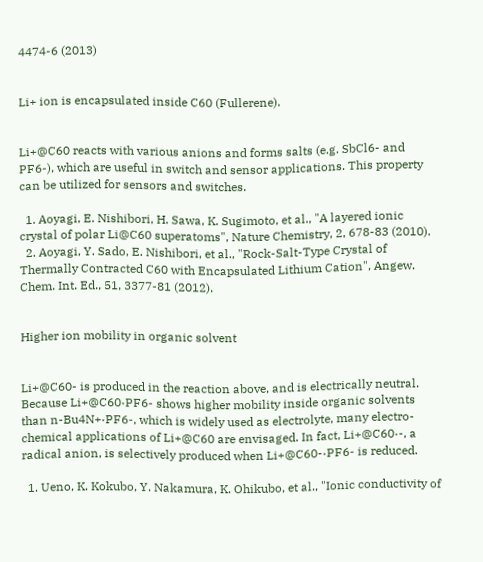4474-6 (2013)


Li+ ion is encapsulated inside C60 (Fullerene).


Li+@C60 reacts with various anions and forms salts (e.g. SbCl6- and PF6-), which are useful in switch and sensor applications. This property can be utilized for sensors and switches.

  1. Aoyagi, E. Nishibori, H. Sawa, K. Sugimoto, et al., "A layered ionic crystal of polar Li@C60 superatoms", Nature Chemistry, 2, 678-83 (2010).
  2. Aoyagi, Y. Sado, E. Nishibori, et al., "Rock-Salt-Type Crystal of Thermally Contracted C60 with Encapsulated Lithium Cation", Angew. Chem. Int. Ed., 51, 3377-81 (2012).


Higher ion mobility in organic solvent


Li+@C60- is produced in the reaction above, and is electrically neutral. Because Li+@C60·PF6- shows higher mobility inside organic solvents than n-Bu4N+·PF6-, which is widely used as electrolyte, many electro-chemical applications of Li+@C60 are envisaged. In fact, Li+@C60·-, a radical anion, is selectively produced when Li+@C60-·PF6- is reduced.

  1. Ueno, K. Kokubo, Y. Nakamura, K. Ohikubo, et al., "Ionic conductivity of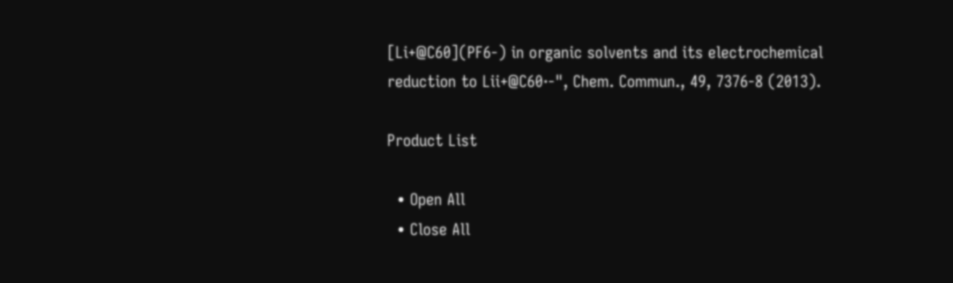[Li+@C60](PF6-) in organic solvents and its electrochemical reduction to Lii+@C60·-", Chem. Commun., 49, 7376-8 (2013).

Product List

  • Open All
  • Close All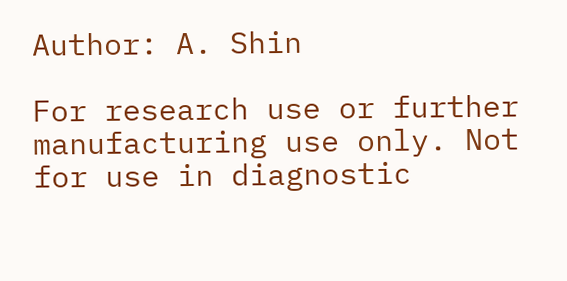Author: A. Shin

For research use or further manufacturing use only. Not for use in diagnostic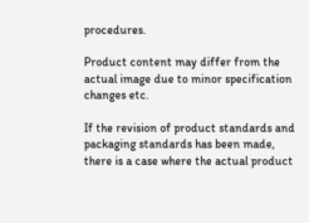procedures.

Product content may differ from the actual image due to minor specification changes etc.

If the revision of product standards and packaging standards has been made, there is a case where the actual product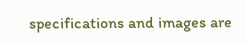specifications and images are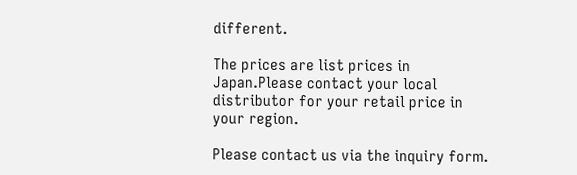different.

The prices are list prices in Japan.Please contact your local distributor for your retail price in your region.

Please contact us via the inquiry form.